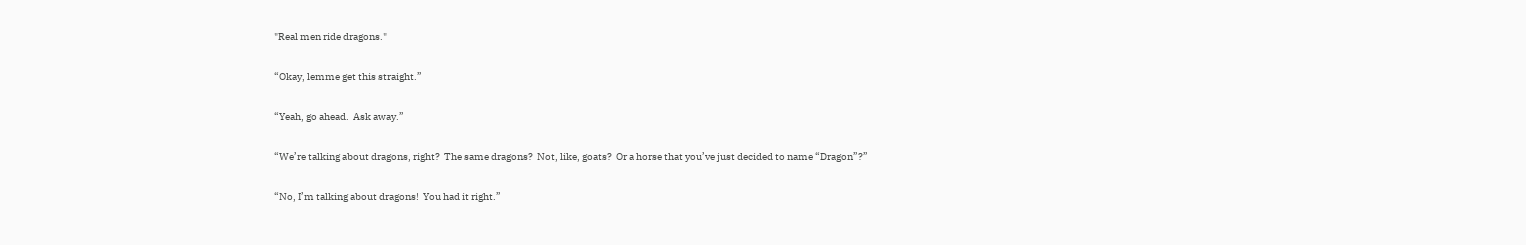"Real men ride dragons."

“Okay, lemme get this straight.”

“Yeah, go ahead.  Ask away.”

“We’re talking about dragons, right?  The same dragons?  Not, like, goats?  Or a horse that you’ve just decided to name “Dragon”?”

“No, I’m talking about dragons!  You had it right.”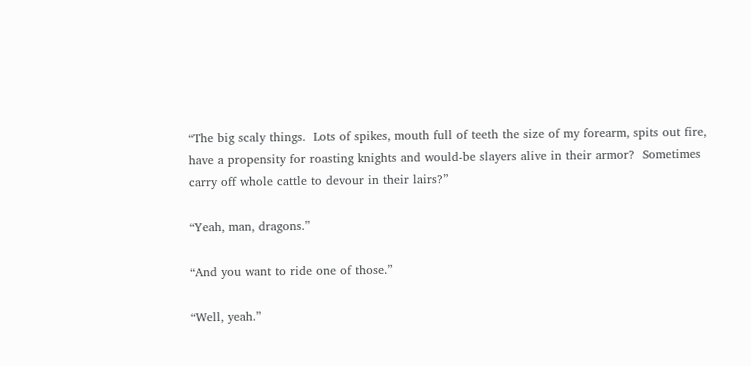“The big scaly things.  Lots of spikes, mouth full of teeth the size of my forearm, spits out fire, have a propensity for roasting knights and would-be slayers alive in their armor?  Sometimes carry off whole cattle to devour in their lairs?”

“Yeah, man, dragons.”

“And you want to ride one of those.”

“Well, yeah.”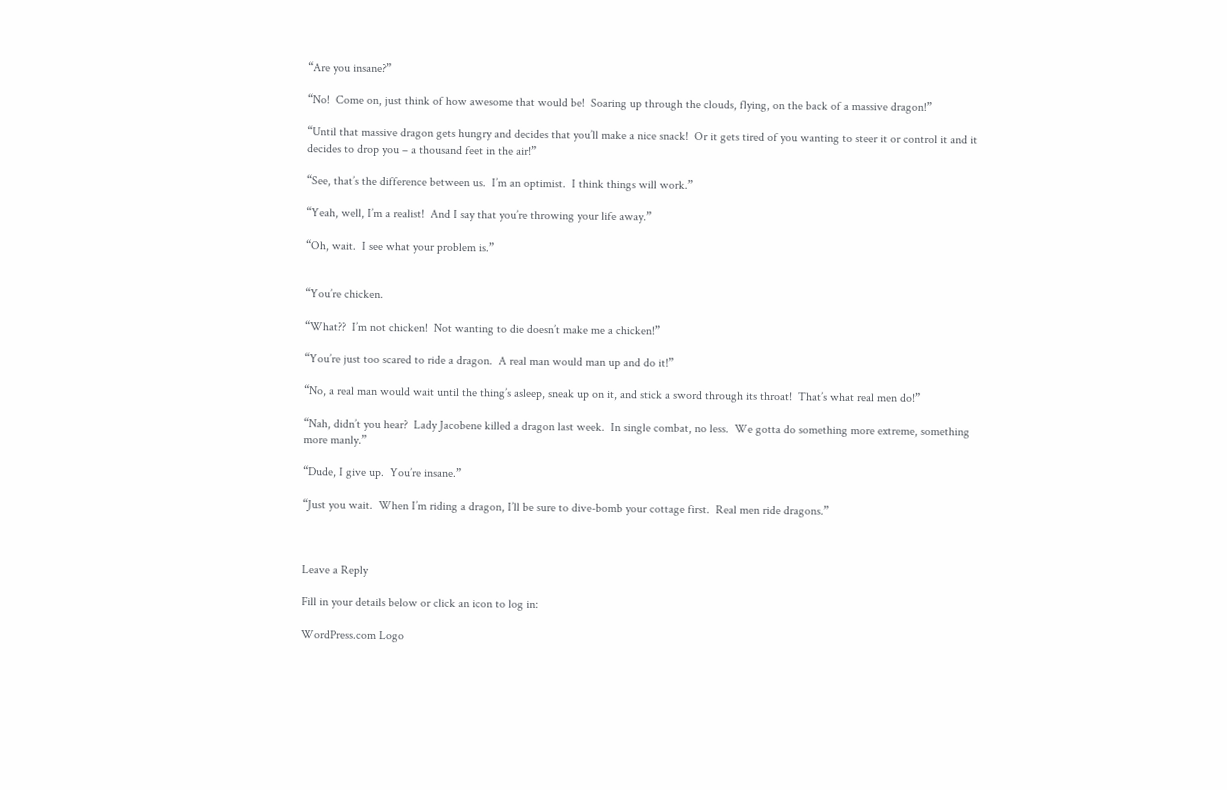“Are you insane?”

“No!  Come on, just think of how awesome that would be!  Soaring up through the clouds, flying, on the back of a massive dragon!”

“Until that massive dragon gets hungry and decides that you’ll make a nice snack!  Or it gets tired of you wanting to steer it or control it and it decides to drop you – a thousand feet in the air!”

“See, that’s the difference between us.  I’m an optimist.  I think things will work.”

“Yeah, well, I’m a realist!  And I say that you’re throwing your life away.”

“Oh, wait.  I see what your problem is.”


“You’re chicken.

“What??  I’m not chicken!  Not wanting to die doesn’t make me a chicken!”

“You’re just too scared to ride a dragon.  A real man would man up and do it!”

“No, a real man would wait until the thing’s asleep, sneak up on it, and stick a sword through its throat!  That’s what real men do!”

“Nah, didn’t you hear?  Lady Jacobene killed a dragon last week.  In single combat, no less.  We gotta do something more extreme, something more manly.”

“Dude, I give up.  You’re insane.”

“Just you wait.  When I’m riding a dragon, I’ll be sure to dive-bomb your cottage first.  Real men ride dragons.”



Leave a Reply

Fill in your details below or click an icon to log in:

WordPress.com Logo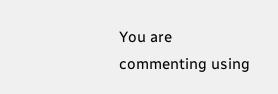You are commenting using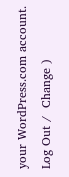your WordPress.com account. Log Out /  Change )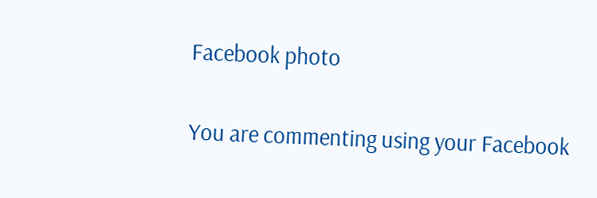Facebook photo

You are commenting using your Facebook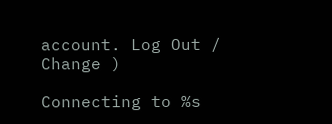account. Log Out /  Change )

Connecting to %s